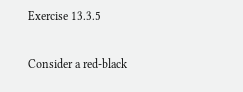Exercise 13.3.5

Consider a red-black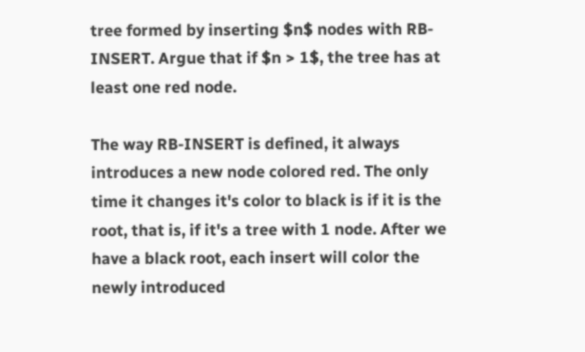tree formed by inserting $n$ nodes with RB-INSERT. Argue that if $n > 1$, the tree has at least one red node.

The way RB-INSERT is defined, it always introduces a new node colored red. The only time it changes it's color to black is if it is the root, that is, if it's a tree with 1 node. After we have a black root, each insert will color the newly introduced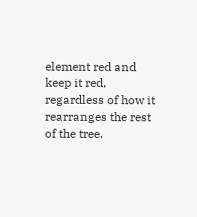element red and keep it red, regardless of how it rearranges the rest of the tree.